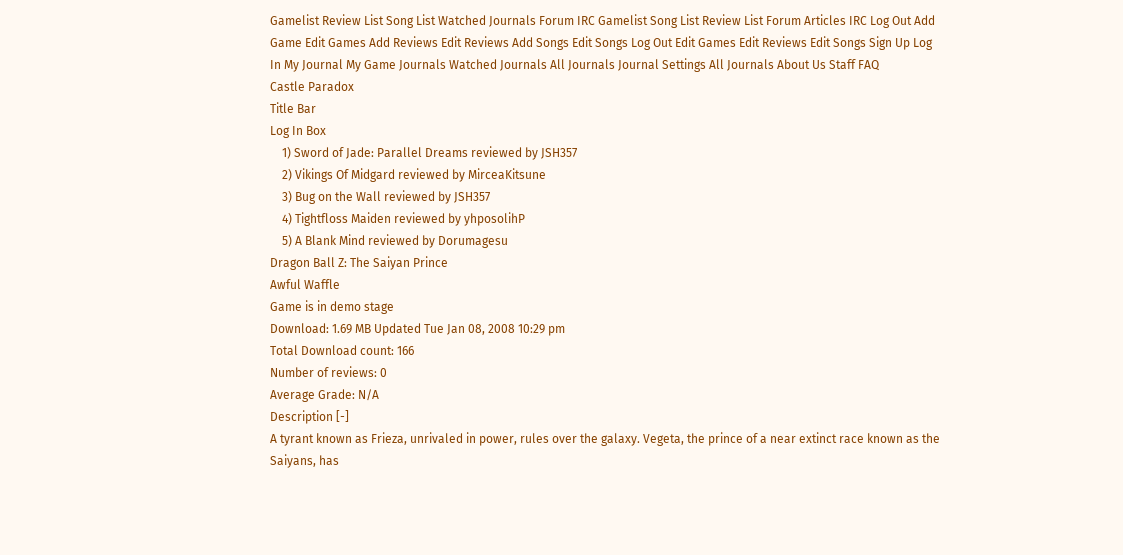Gamelist Review List Song List Watched Journals Forum IRC Gamelist Song List Review List Forum Articles IRC Log Out Add Game Edit Games Add Reviews Edit Reviews Add Songs Edit Songs Log Out Edit Games Edit Reviews Edit Songs Sign Up Log In My Journal My Game Journals Watched Journals All Journals Journal Settings All Journals About Us Staff FAQ
Castle Paradox
Title Bar
Log In Box
    1) Sword of Jade: Parallel Dreams reviewed by JSH357
    2) Vikings Of Midgard reviewed by MirceaKitsune
    3) Bug on the Wall reviewed by JSH357
    4) Tightfloss Maiden reviewed by yhposolihP
    5) A Blank Mind reviewed by Dorumagesu
Dragon Ball Z: The Saiyan Prince
Awful Waffle
Game is in demo stage
Download: 1.69 MB Updated Tue Jan 08, 2008 10:29 pm
Total Download count: 166
Number of reviews: 0
Average Grade: N/A
Description [-]
A tyrant known as Frieza, unrivaled in power, rules over the galaxy. Vegeta, the prince of a near extinct race known as the Saiyans, has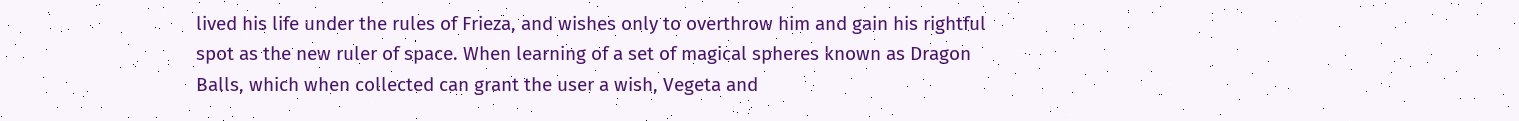lived his life under the rules of Frieza, and wishes only to overthrow him and gain his rightful spot as the new ruler of space. When learning of a set of magical spheres known as Dragon Balls, which when collected can grant the user a wish, Vegeta and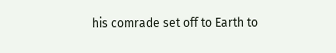his comrade set off to Earth to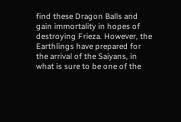find these Dragon Balls and gain immortality in hopes of destroying Frieza. However, the Earthlings have prepared for the arrival of the Saiyans, in what is sure to be one of the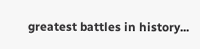greatest battles in history...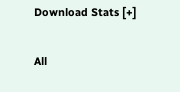Download Stats [+]

All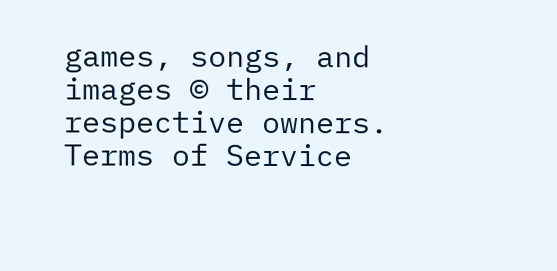games, songs, and images © their respective owners.
Terms of Service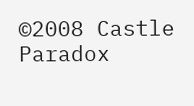©2008 Castle Paradox